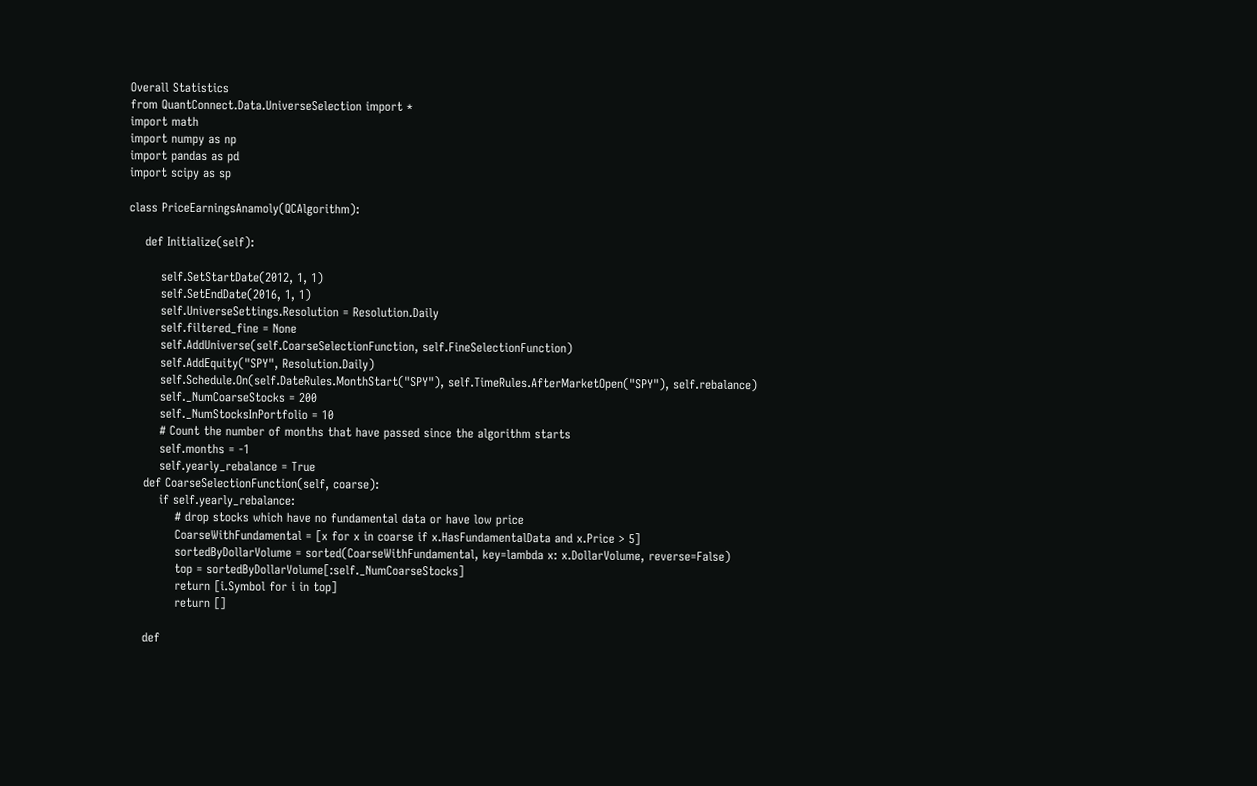Overall Statistics
from QuantConnect.Data.UniverseSelection import *
import math
import numpy as np
import pandas as pd
import scipy as sp

class PriceEarningsAnamoly(QCAlgorithm):

    def Initialize(self):

        self.SetStartDate(2012, 1, 1)
        self.SetEndDate(2016, 1, 1)
        self.UniverseSettings.Resolution = Resolution.Daily
        self.filtered_fine = None
        self.AddUniverse(self.CoarseSelectionFunction, self.FineSelectionFunction)
        self.AddEquity("SPY", Resolution.Daily)
        self.Schedule.On(self.DateRules.MonthStart("SPY"), self.TimeRules.AfterMarketOpen("SPY"), self.rebalance)
        self._NumCoarseStocks = 200
        self._NumStocksInPortfolio = 10
        # Count the number of months that have passed since the algorithm starts
        self.months = -1
        self.yearly_rebalance = True
    def CoarseSelectionFunction(self, coarse):
        if self.yearly_rebalance:
            # drop stocks which have no fundamental data or have low price
            CoarseWithFundamental = [x for x in coarse if x.HasFundamentalData and x.Price > 5]
            sortedByDollarVolume = sorted(CoarseWithFundamental, key=lambda x: x.DollarVolume, reverse=False)
            top = sortedByDollarVolume[:self._NumCoarseStocks]
            return [i.Symbol for i in top]
            return []

    def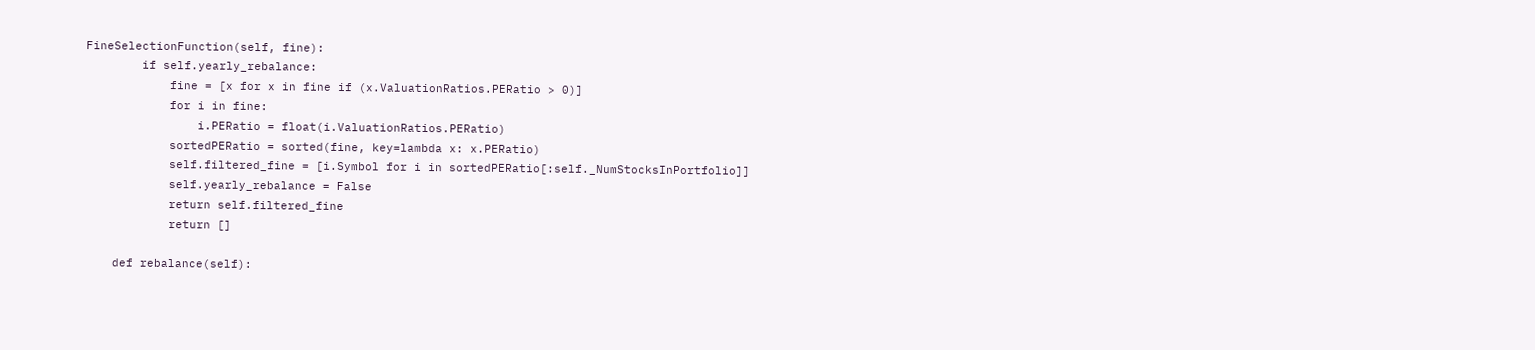FineSelectionFunction(self, fine):
        if self.yearly_rebalance:
            fine = [x for x in fine if (x.ValuationRatios.PERatio > 0)]
            for i in fine:
                i.PERatio = float(i.ValuationRatios.PERatio)
            sortedPERatio = sorted(fine, key=lambda x: x.PERatio)
            self.filtered_fine = [i.Symbol for i in sortedPERatio[:self._NumStocksInPortfolio]]
            self.yearly_rebalance = False
            return self.filtered_fine
            return []

    def rebalance(self):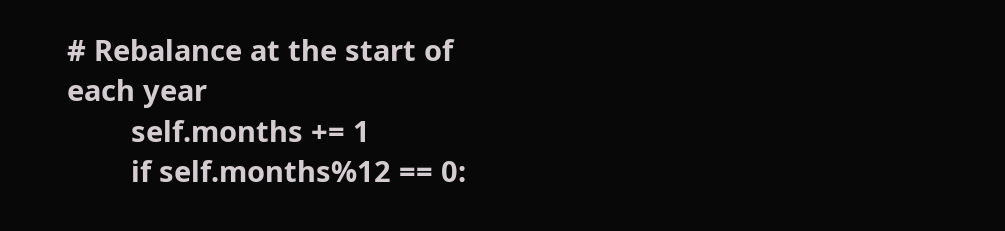# Rebalance at the start of each year
        self.months += 1
        if self.months%12 == 0: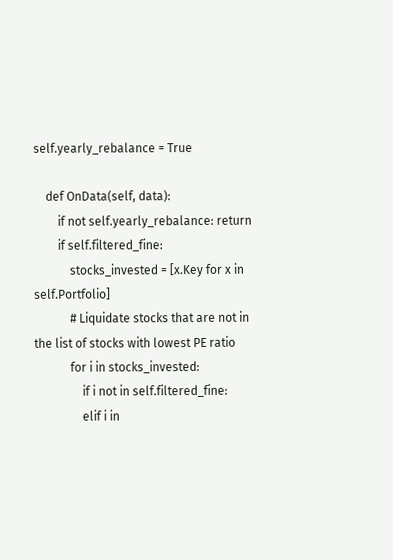self.yearly_rebalance = True

    def OnData(self, data):
        if not self.yearly_rebalance: return
        if self.filtered_fine:
            stocks_invested = [x.Key for x in self.Portfolio]
            # Liquidate stocks that are not in the list of stocks with lowest PE ratio
            for i in stocks_invested:
                if i not in self.filtered_fine:
                elif i in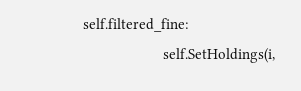self.filtered_fine:
                    self.SetHoldings(i,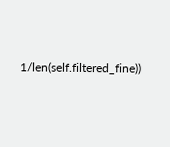1/len(self.filtered_fine))